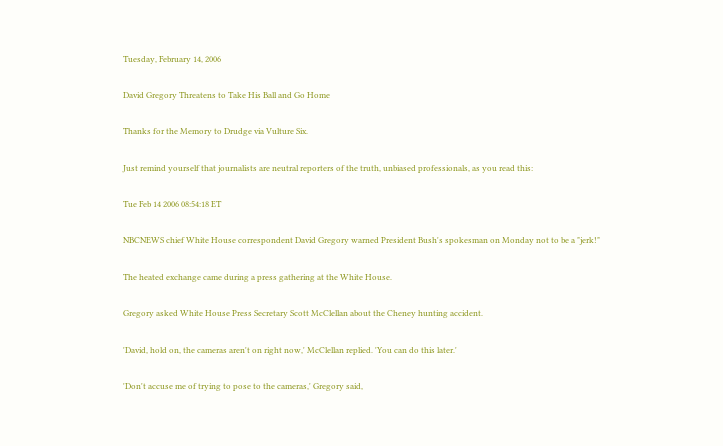Tuesday, February 14, 2006

David Gregory Threatens to Take His Ball and Go Home

Thanks for the Memory to Drudge via Vulture Six.

Just remind yourself that journalists are neutral reporters of the truth, unbiased professionals, as you read this:

Tue Feb 14 2006 08:54:18 ET

NBCNEWS chief White House correspondent David Gregory warned President Bush's spokesman on Monday not to be a "jerk!"

The heated exchange came during a press gathering at the White House.

Gregory asked White House Press Secretary Scott McClellan about the Cheney hunting accident.

'David, hold on, the cameras aren't on right now,' McClellan replied. 'You can do this later.'

'Don't accuse me of trying to pose to the cameras,' Gregory said,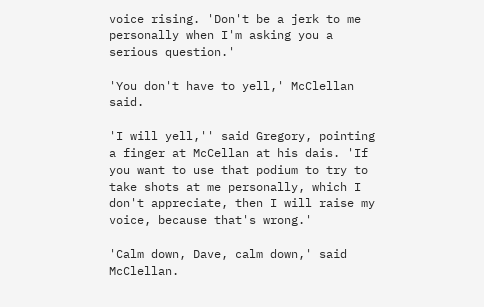voice rising. 'Don't be a jerk to me personally when I'm asking you a serious question.'

'You don't have to yell,' McClellan said.

'I will yell,'' said Gregory, pointing a finger at McCellan at his dais. 'If you want to use that podium to try to take shots at me personally, which I don't appreciate, then I will raise my voice, because that's wrong.'

'Calm down, Dave, calm down,' said McClellan.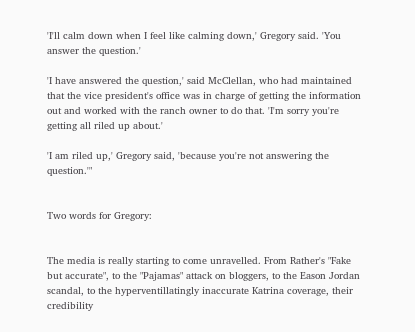'I'll calm down when I feel like calming down,' Gregory said. 'You answer the question.'

'I have answered the question,' said McClellan, who had maintained that the vice president's office was in charge of getting the information out and worked with the ranch owner to do that. 'I'm sorry you're getting all riled up about.'

'I am riled up,' Gregory said, 'because you're not answering the question.'"


Two words for Gregory:


The media is really starting to come unravelled. From Rather's "Fake but accurate", to the "Pajamas" attack on bloggers, to the Eason Jordan scandal, to the hyperventillatingly inaccurate Katrina coverage, their credibility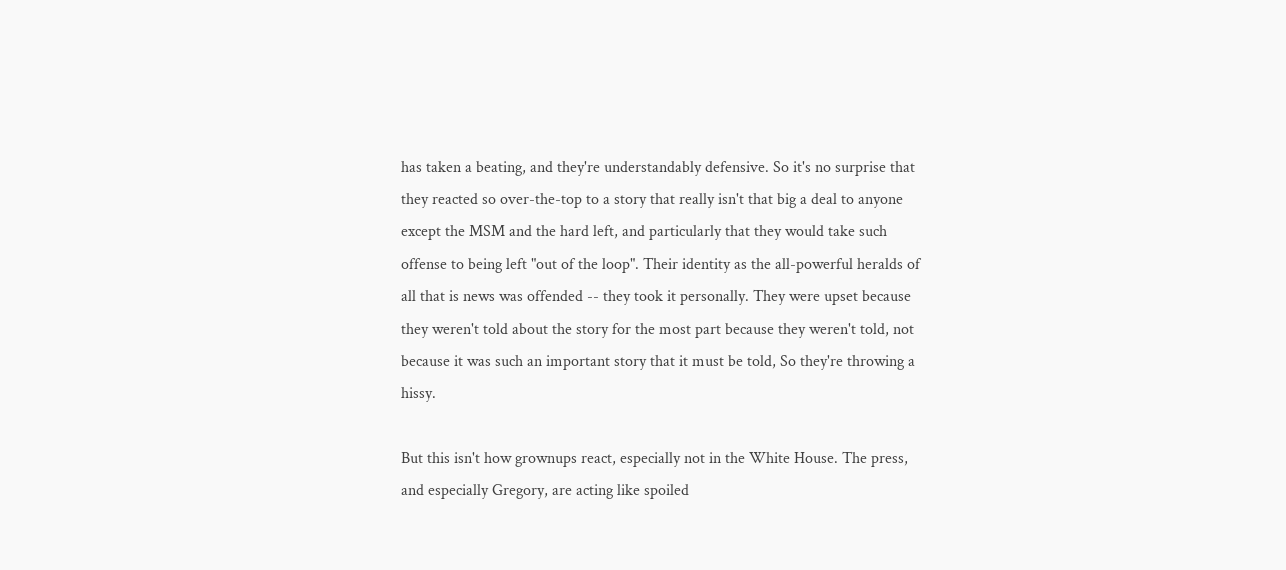has taken a beating, and they're understandably defensive. So it's no surprise that they reacted so over-the-top to a story that really isn't that big a deal to anyone except the MSM and the hard left, and particularly that they would take such offense to being left "out of the loop". Their identity as the all-powerful heralds of all that is news was offended -- they took it personally. They were upset because they weren't told about the story for the most part because they weren't told, not because it was such an important story that it must be told, So they're throwing a hissy.

But this isn't how grownups react, especially not in the White House. The press, and especially Gregory, are acting like spoiled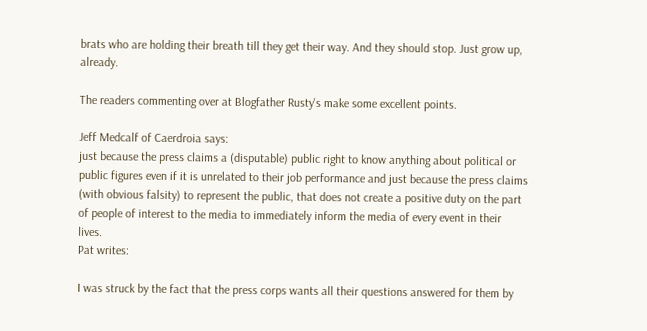brats who are holding their breath till they get their way. And they should stop. Just grow up, already.

The readers commenting over at Blogfather Rusty's make some excellent points.

Jeff Medcalf of Caerdroia says:
just because the press claims a (disputable) public right to know anything about political or public figures even if it is unrelated to their job performance and just because the press claims (with obvious falsity) to represent the public, that does not create a positive duty on the part of people of interest to the media to immediately inform the media of every event in their lives.
Pat writes:

I was struck by the fact that the press corps wants all their questions answered for them by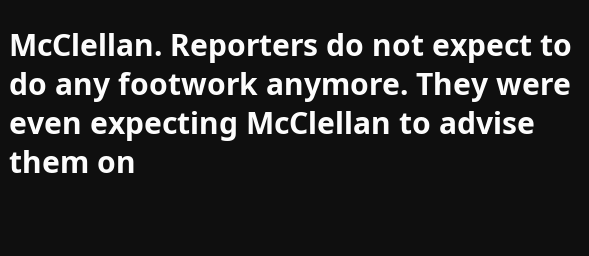McClellan. Reporters do not expect to do any footwork anymore. They were even expecting McClellan to advise them on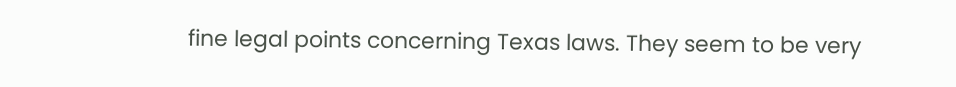fine legal points concerning Texas laws. They seem to be very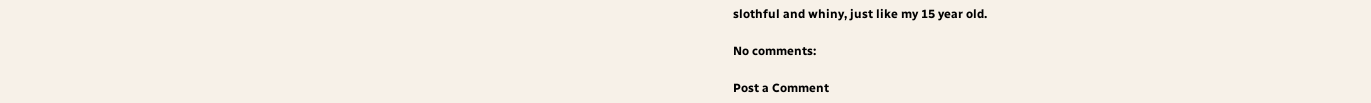slothful and whiny, just like my 15 year old.

No comments:

Post a Comment